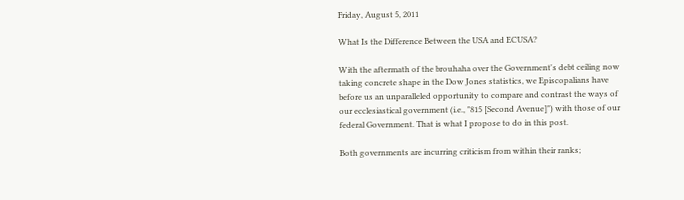Friday, August 5, 2011

What Is the Difference Between the USA and ECUSA?

With the aftermath of the brouhaha over the Government's debt ceiling now taking concrete shape in the Dow Jones statistics, we Episcopalians have before us an unparalleled opportunity to compare and contrast the ways of our ecclesiastical government (i.e., "815 [Second Avenue]") with those of our federal Government. That is what I propose to do in this post.

Both governments are incurring criticism from within their ranks;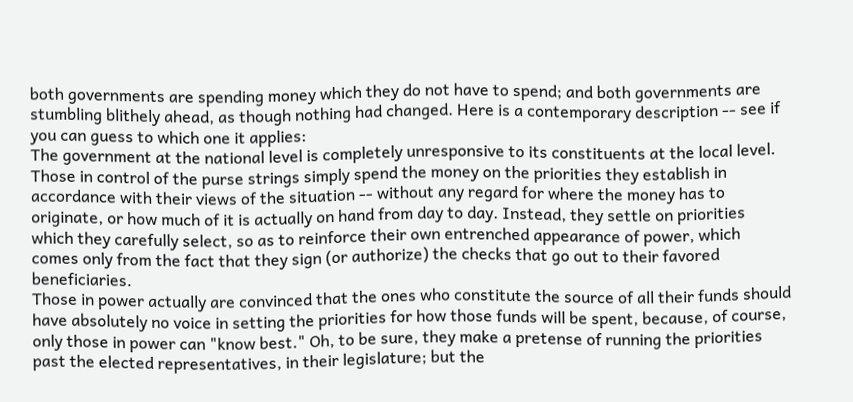both governments are spending money which they do not have to spend; and both governments are stumbling blithely ahead, as though nothing had changed. Here is a contemporary description -- see if you can guess to which one it applies:
The government at the national level is completely unresponsive to its constituents at the local level. Those in control of the purse strings simply spend the money on the priorities they establish in accordance with their views of the situation -- without any regard for where the money has to originate, or how much of it is actually on hand from day to day. Instead, they settle on priorities which they carefully select, so as to reinforce their own entrenched appearance of power, which comes only from the fact that they sign (or authorize) the checks that go out to their favored beneficiaries.
Those in power actually are convinced that the ones who constitute the source of all their funds should have absolutely no voice in setting the priorities for how those funds will be spent, because, of course, only those in power can "know best." Oh, to be sure, they make a pretense of running the priorities past the elected representatives, in their legislature; but the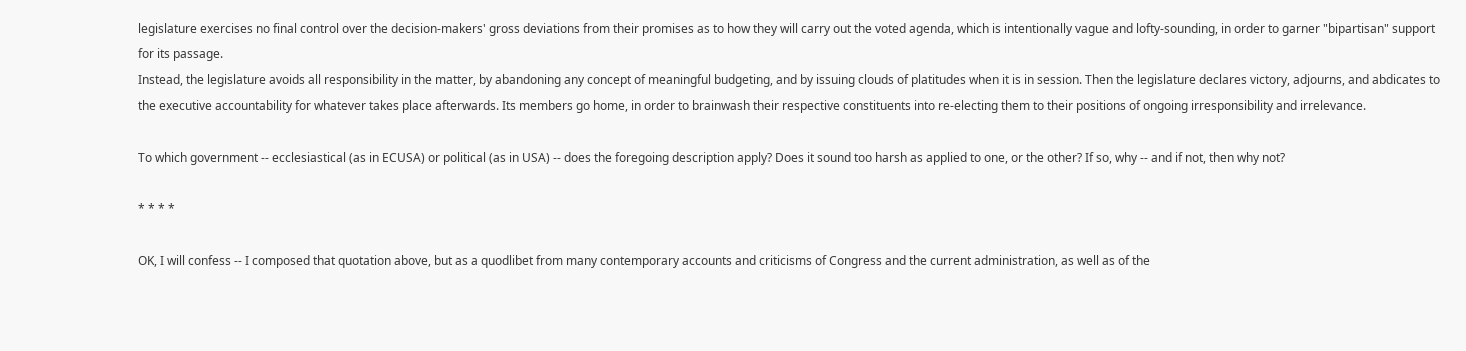legislature exercises no final control over the decision-makers' gross deviations from their promises as to how they will carry out the voted agenda, which is intentionally vague and lofty-sounding, in order to garner "bipartisan" support for its passage.
Instead, the legislature avoids all responsibility in the matter, by abandoning any concept of meaningful budgeting, and by issuing clouds of platitudes when it is in session. Then the legislature declares victory, adjourns, and abdicates to the executive accountability for whatever takes place afterwards. Its members go home, in order to brainwash their respective constituents into re-electing them to their positions of ongoing irresponsibility and irrelevance.

To which government -- ecclesiastical (as in ECUSA) or political (as in USA) -- does the foregoing description apply? Does it sound too harsh as applied to one, or the other? If so, why -- and if not, then why not?

* * * *

OK, I will confess -- I composed that quotation above, but as a quodlibet from many contemporary accounts and criticisms of Congress and the current administration, as well as of the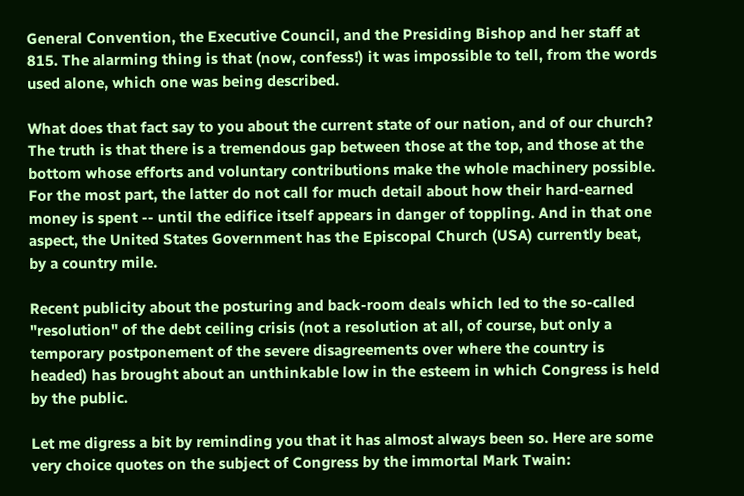General Convention, the Executive Council, and the Presiding Bishop and her staff at 815. The alarming thing is that (now, confess!) it was impossible to tell, from the words used alone, which one was being described.

What does that fact say to you about the current state of our nation, and of our church? The truth is that there is a tremendous gap between those at the top, and those at the bottom whose efforts and voluntary contributions make the whole machinery possible. For the most part, the latter do not call for much detail about how their hard-earned money is spent -- until the edifice itself appears in danger of toppling. And in that one aspect, the United States Government has the Episcopal Church (USA) currently beat, by a country mile.

Recent publicity about the posturing and back-room deals which led to the so-called "resolution" of the debt ceiling crisis (not a resolution at all, of course, but only a temporary postponement of the severe disagreements over where the country is headed) has brought about an unthinkable low in the esteem in which Congress is held by the public.

Let me digress a bit by reminding you that it has almost always been so. Here are some very choice quotes on the subject of Congress by the immortal Mark Twain: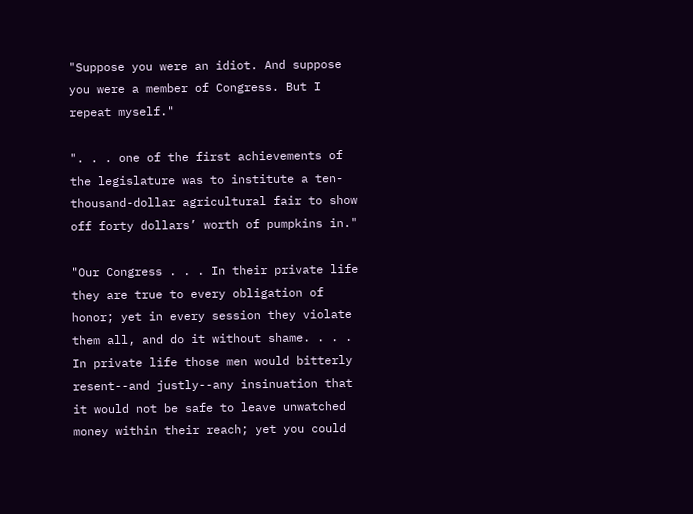"Suppose you were an idiot. And suppose you were a member of Congress. But I repeat myself."

". . . one of the first achievements of the legislature was to institute a ten-thousand-dollar agricultural fair to show off forty dollars’ worth of pumpkins in."

"Our Congress . . . In their private life they are true to every obligation of honor; yet in every session they violate them all, and do it without shame. . . . In private life those men would bitterly resent--and justly--any insinuation that it would not be safe to leave unwatched money within their reach; yet you could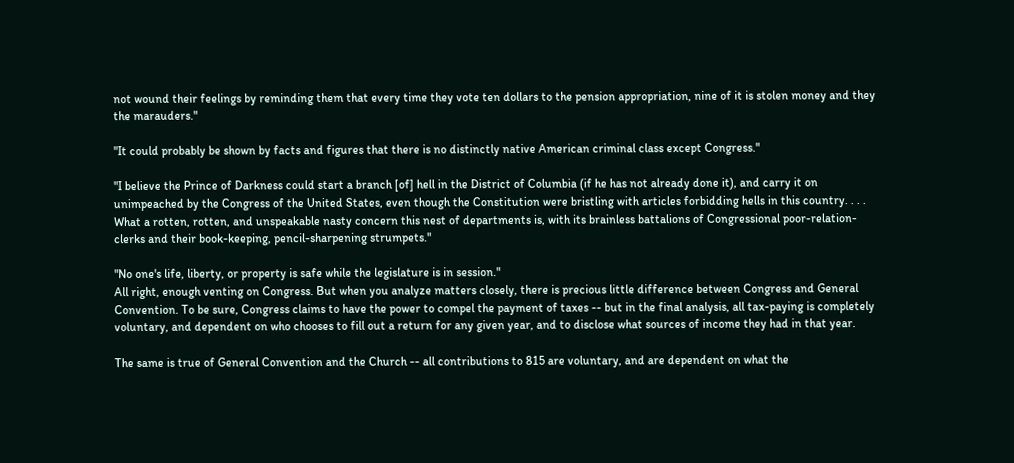not wound their feelings by reminding them that every time they vote ten dollars to the pension appropriation, nine of it is stolen money and they the marauders."

"It could probably be shown by facts and figures that there is no distinctly native American criminal class except Congress."

"I believe the Prince of Darkness could start a branch [of] hell in the District of Columbia (if he has not already done it), and carry it on unimpeached by the Congress of the United States, even though the Constitution were bristling with articles forbidding hells in this country. . . . What a rotten, rotten, and unspeakable nasty concern this nest of departments is, with its brainless battalions of Congressional poor-relation-clerks and their book-keeping, pencil-sharpening strumpets."

"No one's life, liberty, or property is safe while the legislature is in session."
All right, enough venting on Congress. But when you analyze matters closely, there is precious little difference between Congress and General Convention. To be sure, Congress claims to have the power to compel the payment of taxes -- but in the final analysis, all tax-paying is completely voluntary, and dependent on who chooses to fill out a return for any given year, and to disclose what sources of income they had in that year.

The same is true of General Convention and the Church -- all contributions to 815 are voluntary, and are dependent on what the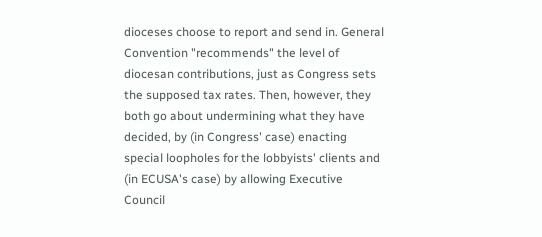dioceses choose to report and send in. General Convention "recommends" the level of diocesan contributions, just as Congress sets the supposed tax rates. Then, however, they both go about undermining what they have decided, by (in Congress' case) enacting special loopholes for the lobbyists' clients and (in ECUSA's case) by allowing Executive Council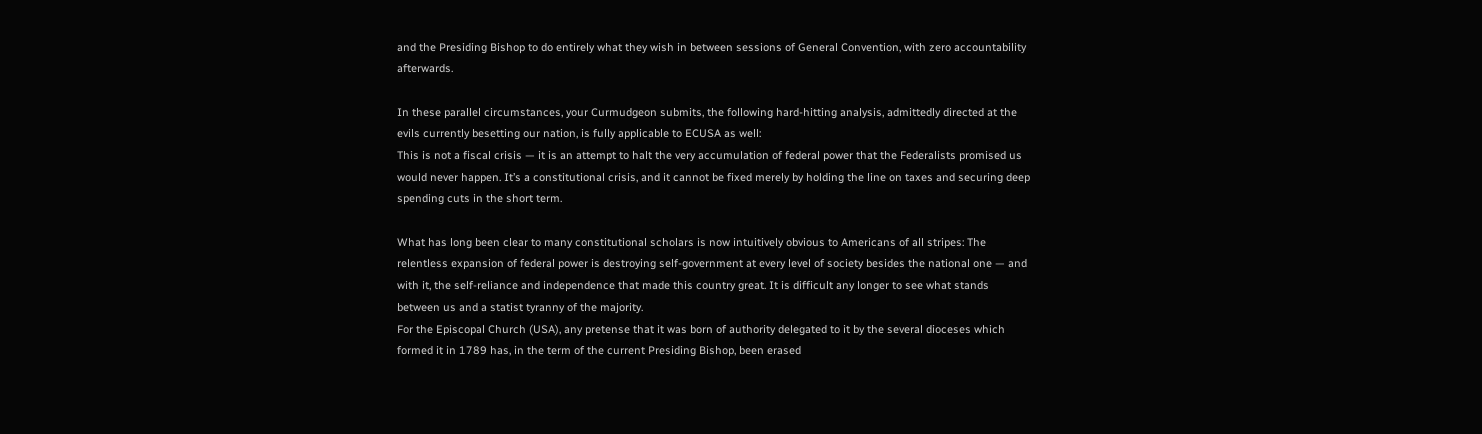and the Presiding Bishop to do entirely what they wish in between sessions of General Convention, with zero accountability afterwards.

In these parallel circumstances, your Curmudgeon submits, the following hard-hitting analysis, admittedly directed at the evils currently besetting our nation, is fully applicable to ECUSA as well:
This is not a fiscal crisis — it is an attempt to halt the very accumulation of federal power that the Federalists promised us would never happen. It’s a constitutional crisis, and it cannot be fixed merely by holding the line on taxes and securing deep spending cuts in the short term.

What has long been clear to many constitutional scholars is now intuitively obvious to Americans of all stripes: The relentless expansion of federal power is destroying self-government at every level of society besides the national one — and with it, the self-reliance and independence that made this country great. It is difficult any longer to see what stands between us and a statist tyranny of the majority.
For the Episcopal Church (USA), any pretense that it was born of authority delegated to it by the several dioceses which formed it in 1789 has, in the term of the current Presiding Bishop, been erased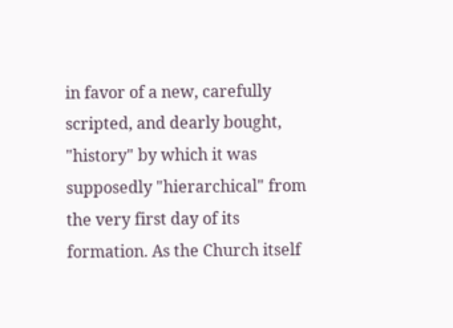in favor of a new, carefully scripted, and dearly bought, "history" by which it was supposedly "hierarchical" from the very first day of its formation. As the Church itself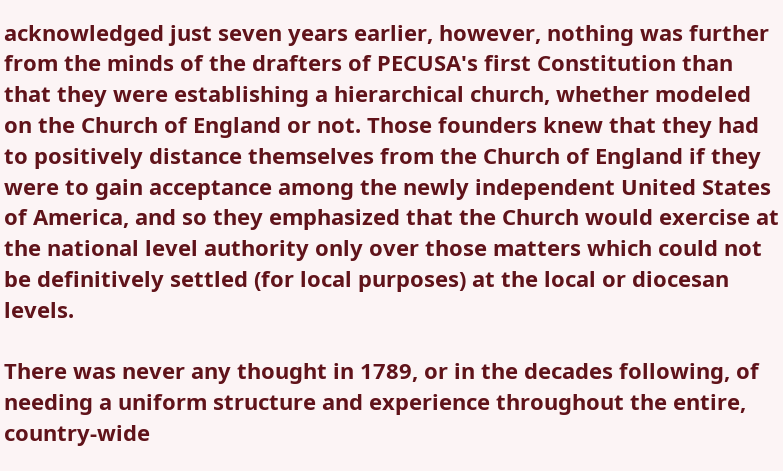acknowledged just seven years earlier, however, nothing was further from the minds of the drafters of PECUSA's first Constitution than that they were establishing a hierarchical church, whether modeled on the Church of England or not. Those founders knew that they had to positively distance themselves from the Church of England if they were to gain acceptance among the newly independent United States of America, and so they emphasized that the Church would exercise at the national level authority only over those matters which could not be definitively settled (for local purposes) at the local or diocesan levels.

There was never any thought in 1789, or in the decades following, of needing a uniform structure and experience throughout the entire, country-wide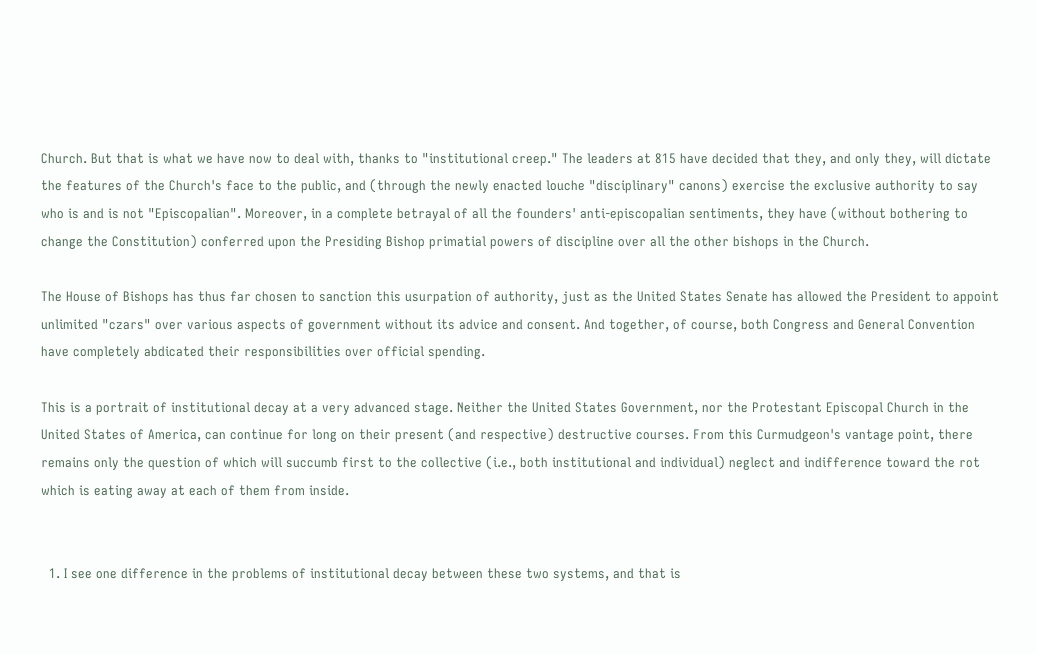Church. But that is what we have now to deal with, thanks to "institutional creep." The leaders at 815 have decided that they, and only they, will dictate the features of the Church's face to the public, and (through the newly enacted louche "disciplinary" canons) exercise the exclusive authority to say who is and is not "Episcopalian". Moreover, in a complete betrayal of all the founders' anti-episcopalian sentiments, they have (without bothering to change the Constitution) conferred upon the Presiding Bishop primatial powers of discipline over all the other bishops in the Church.

The House of Bishops has thus far chosen to sanction this usurpation of authority, just as the United States Senate has allowed the President to appoint unlimited "czars" over various aspects of government without its advice and consent. And together, of course, both Congress and General Convention have completely abdicated their responsibilities over official spending.

This is a portrait of institutional decay at a very advanced stage. Neither the United States Government, nor the Protestant Episcopal Church in the United States of America, can continue for long on their present (and respective) destructive courses. From this Curmudgeon's vantage point, there remains only the question of which will succumb first to the collective (i.e., both institutional and individual) neglect and indifference toward the rot which is eating away at each of them from inside.


  1. I see one difference in the problems of institutional decay between these two systems, and that is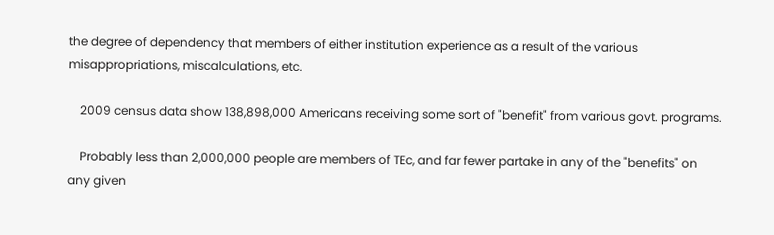the degree of dependency that members of either institution experience as a result of the various misappropriations, miscalculations, etc.

    2009 census data show 138,898,000 Americans receiving some sort of "benefit" from various govt. programs.

    Probably less than 2,000,000 people are members of TEc, and far fewer partake in any of the "benefits" on any given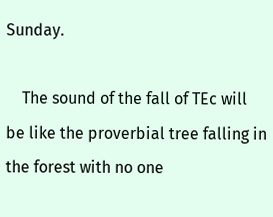Sunday.

    The sound of the fall of TEc will be like the proverbial tree falling in the forest with no one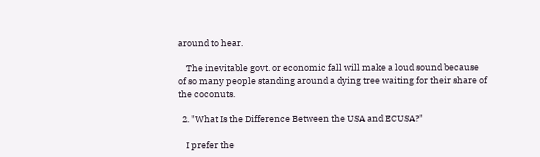around to hear.

    The inevitable govt. or economic fall will make a loud sound because of so many people standing around a dying tree waiting for their share of the coconuts.

  2. "What Is the Difference Between the USA and ECUSA?"

    I prefer the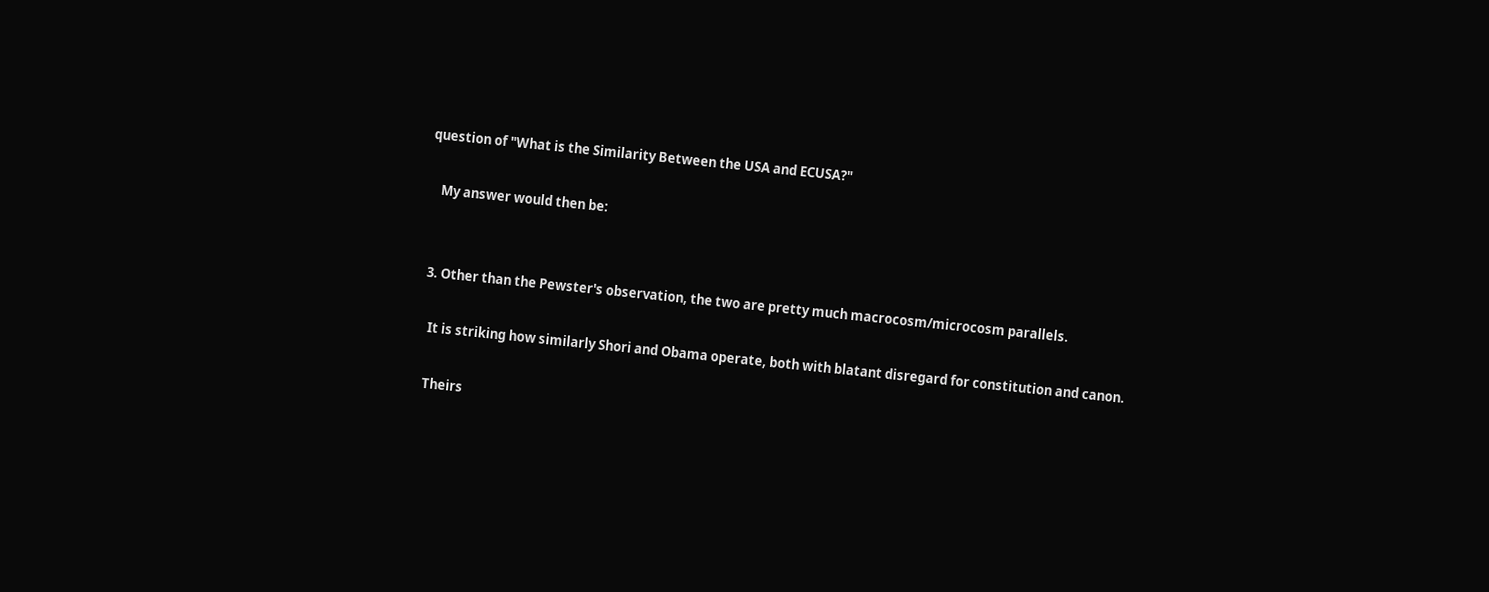question of "What is the Similarity Between the USA and ECUSA?"

    My answer would then be:


  3. Other than the Pewster's observation, the two are pretty much macrocosm/microcosm parallels.

    It is striking how similarly Shori and Obama operate, both with blatant disregard for constitution and canon.

    Theirs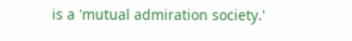is a 'mutual admiration society.'